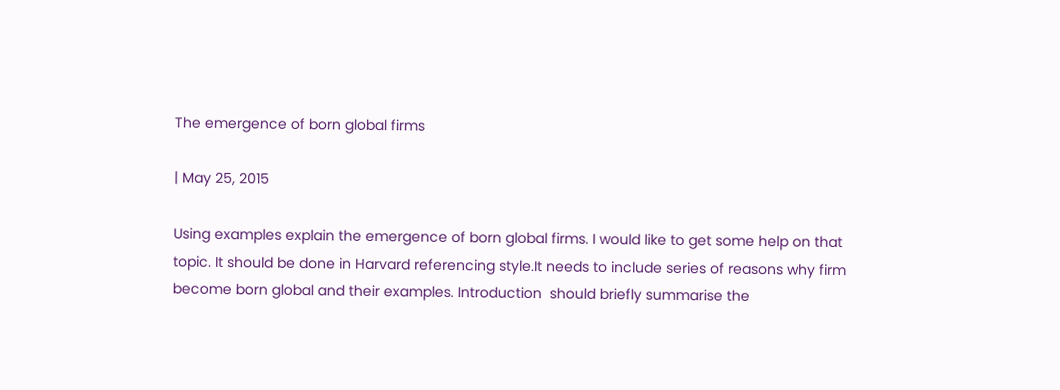The emergence of born global firms

| May 25, 2015

Using examples explain the emergence of born global firms. I would like to get some help on that topic. It should be done in Harvard referencing style.It needs to include series of reasons why firm become born global and their examples. Introduction  should briefly summarise the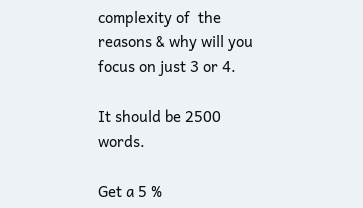complexity of  the reasons & why will you focus on just 3 or 4.

It should be 2500 words.

Get a 5 %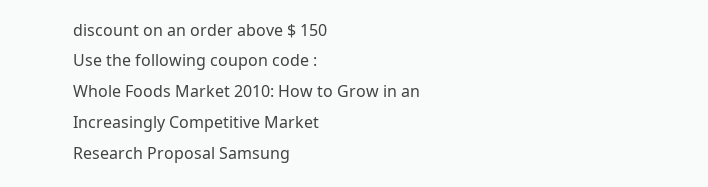discount on an order above $ 150
Use the following coupon code :
Whole Foods Market 2010: How to Grow in an Increasingly Competitive Market
Research Proposal Samsung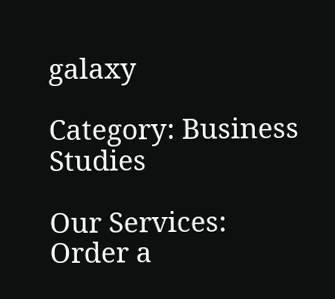galaxy

Category: Business Studies

Our Services:
Order a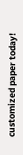customized paper today!